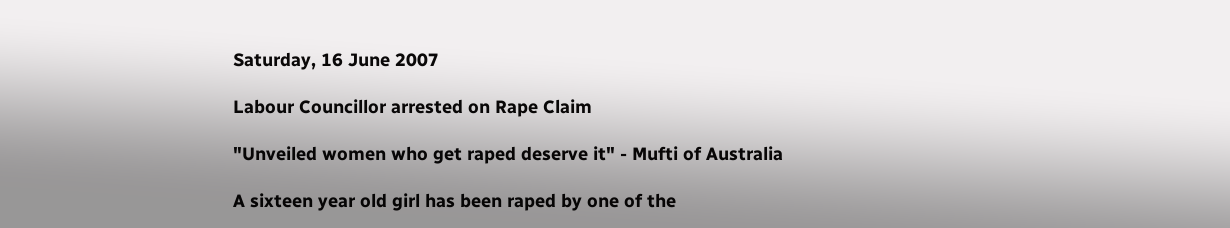Saturday, 16 June 2007

Labour Councillor arrested on Rape Claim

"Unveiled women who get raped deserve it" - Mufti of Australia

A sixteen year old girl has been raped by one of the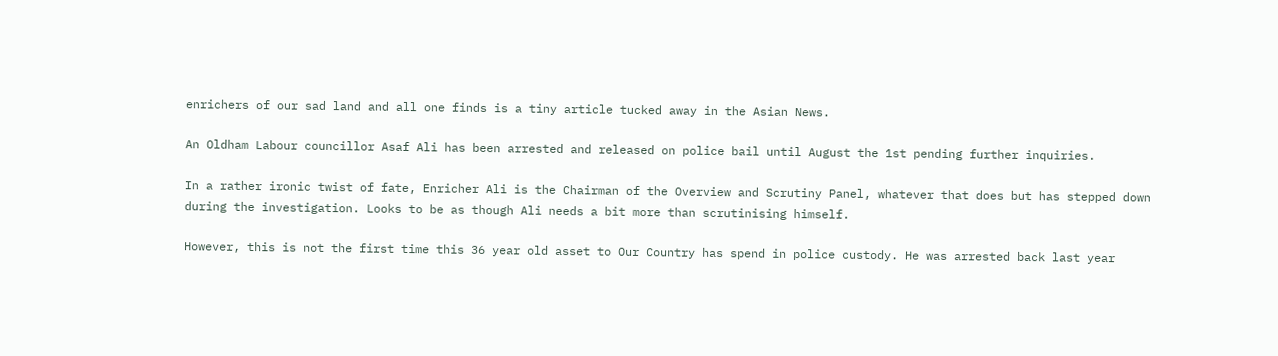enrichers of our sad land and all one finds is a tiny article tucked away in the Asian News.

An Oldham Labour councillor Asaf Ali has been arrested and released on police bail until August the 1st pending further inquiries.

In a rather ironic twist of fate, Enricher Ali is the Chairman of the Overview and Scrutiny Panel, whatever that does but has stepped down during the investigation. Looks to be as though Ali needs a bit more than scrutinising himself.

However, this is not the first time this 36 year old asset to Our Country has spend in police custody. He was arrested back last year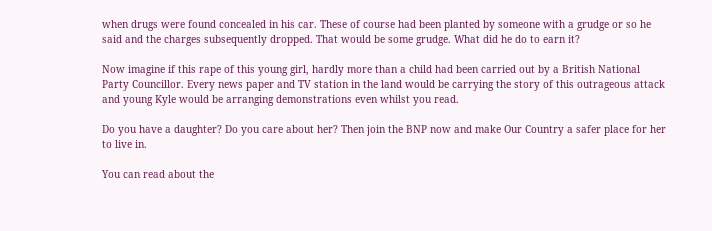when drugs were found concealed in his car. These of course had been planted by someone with a grudge or so he said and the charges subsequently dropped. That would be some grudge. What did he do to earn it?

Now imagine if this rape of this young girl, hardly more than a child had been carried out by a British National Party Councillor. Every news paper and TV station in the land would be carrying the story of this outrageous attack and young Kyle would be arranging demonstrations even whilst you read.

Do you have a daughter? Do you care about her? Then join the BNP now and make Our Country a safer place for her to live in.

You can read about the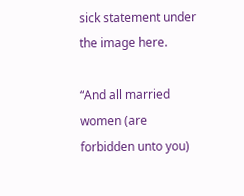sick statement under the image here.

“And all married women (are forbidden unto you)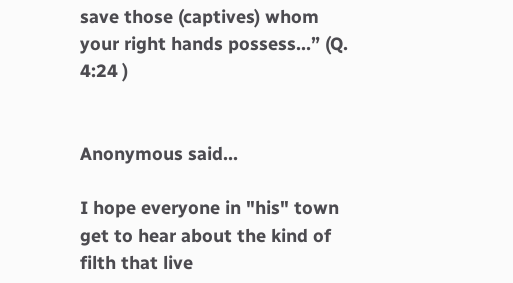save those (captives) whom your right hands possess…” (Q. 4:24 )


Anonymous said...

I hope everyone in "his" town get to hear about the kind of filth that live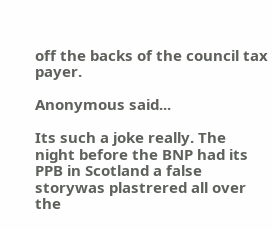off the backs of the council tax payer.

Anonymous said...

Its such a joke really. The night before the BNP had its PPB in Scotland a false storywas plastrered all over the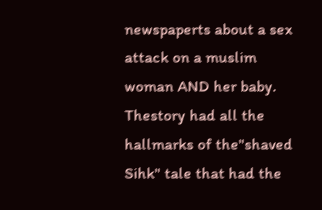newspaperts about a sex attack on a muslim woman AND her baby.
Thestory had all the hallmarks of the"shaved Sihk" tale that had the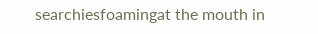searchiesfoamingat the mouth in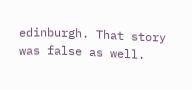edinburgh. That story was false as well.